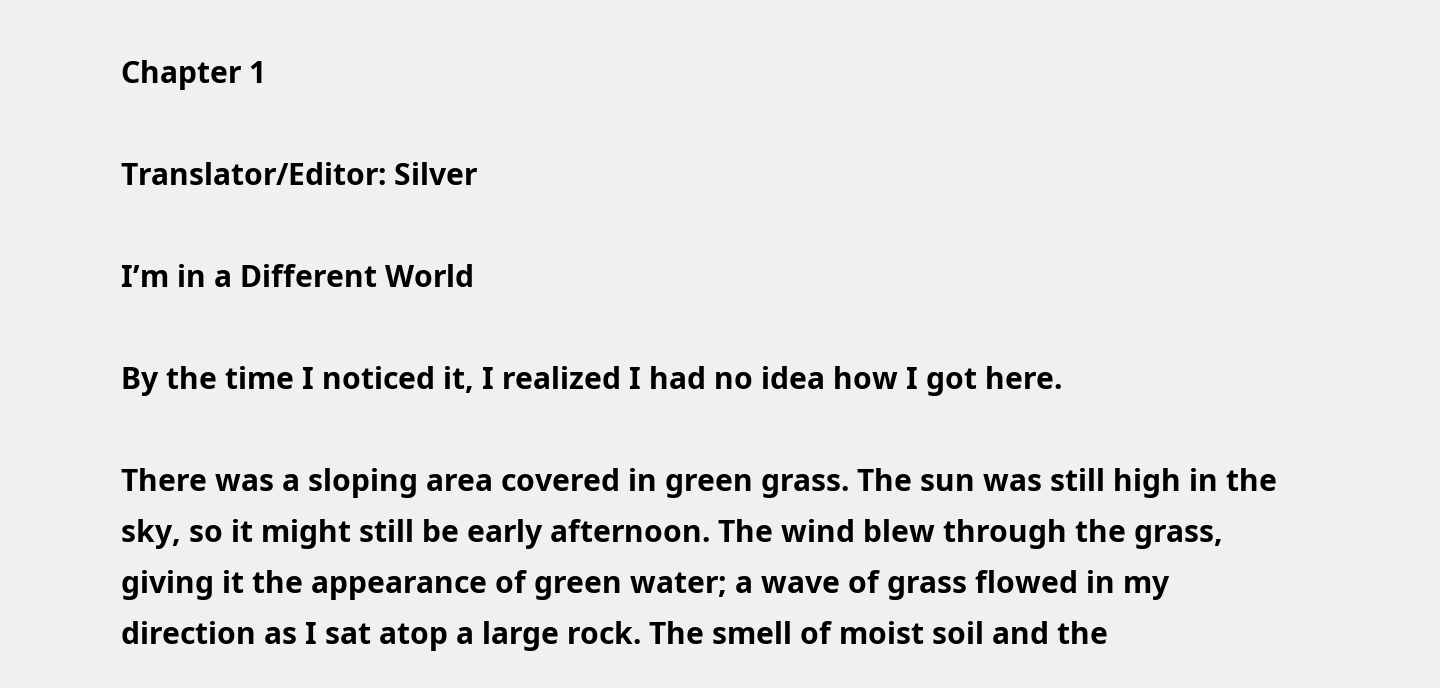Chapter 1

Translator/Editor: Silver

I’m in a Different World

By the time I noticed it, I realized I had no idea how I got here.

There was a sloping area covered in green grass. The sun was still high in the sky, so it might still be early afternoon. The wind blew through the grass, giving it the appearance of green water; a wave of grass flowed in my direction as I sat atop a large rock. The smell of moist soil and the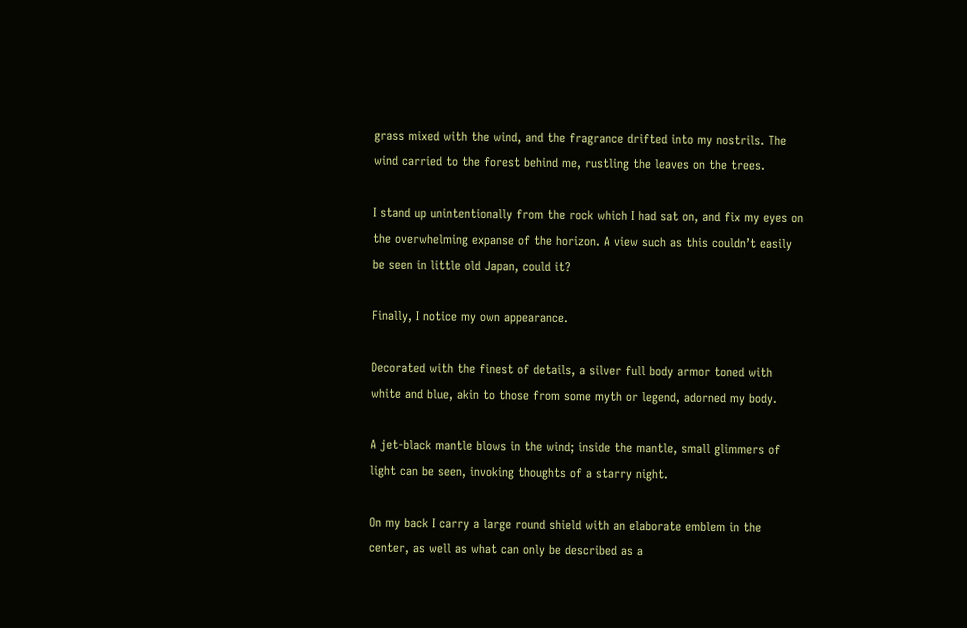grass mixed with the wind, and the fragrance drifted into my nostrils. The wind carried to the forest behind me, rustling the leaves on the trees.

I stand up unintentionally from the rock which I had sat on, and fix my eyes on the overwhelming expanse of the horizon. A view such as this couldn’t easily be seen in little old Japan, could it?

Finally, I notice my own appearance.

Decorated with the finest of details, a silver full body armor toned with white and blue, akin to those from some myth or legend, adorned my body.

A jet-black mantle blows in the wind; inside the mantle, small glimmers of light can be seen, invoking thoughts of a starry night.

On my back I carry a large round shield with an elaborate emblem in the center, as well as what can only be described as a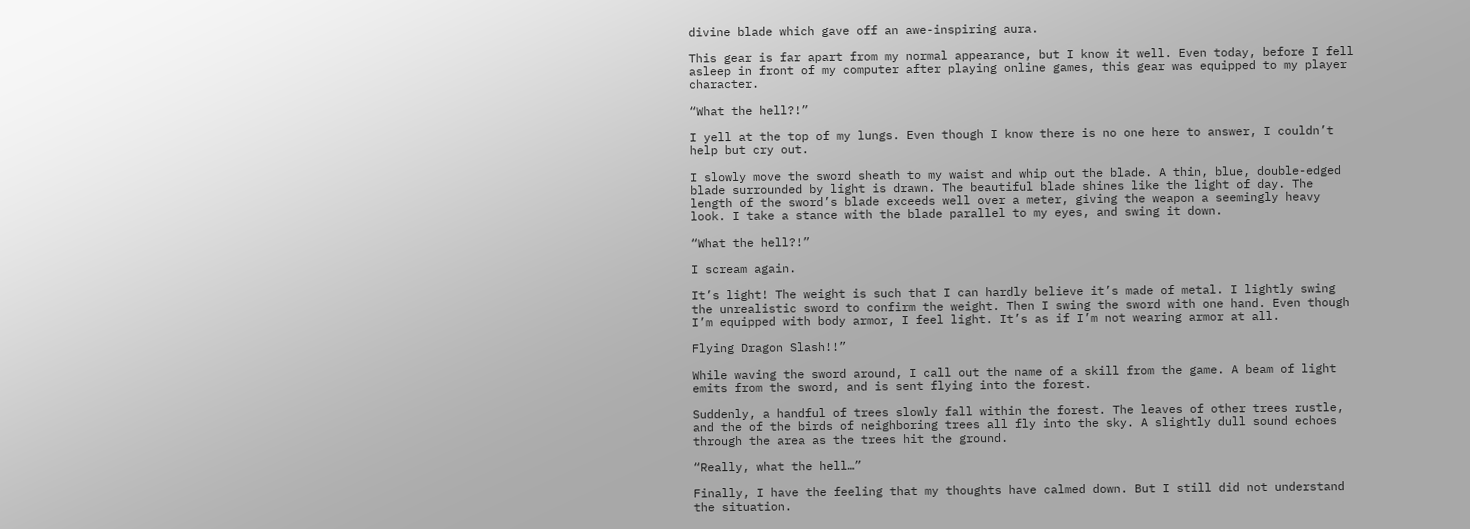divine blade which gave off an awe-inspiring aura.

This gear is far apart from my normal appearance, but I know it well. Even today, before I fell asleep in front of my computer after playing online games, this gear was equipped to my player character.

“What the hell?!”

I yell at the top of my lungs. Even though I know there is no one here to answer, I couldn’t help but cry out.

I slowly move the sword sheath to my waist and whip out the blade. A thin, blue, double-edged blade surrounded by light is drawn. The beautiful blade shines like the light of day. The length of the sword’s blade exceeds well over a meter, giving the weapon a seemingly heavy look. I take a stance with the blade parallel to my eyes, and swing it down.

“What the hell?!”

I scream again.

It’s light! The weight is such that I can hardly believe it’s made of metal. I lightly swing the unrealistic sword to confirm the weight. Then I swing the sword with one hand. Even though I’m equipped with body armor, I feel light. It’s as if I’m not wearing armor at all.

Flying Dragon Slash!!”

While waving the sword around, I call out the name of a skill from the game. A beam of light emits from the sword, and is sent flying into the forest.

Suddenly, a handful of trees slowly fall within the forest. The leaves of other trees rustle, and the of the birds of neighboring trees all fly into the sky. A slightly dull sound echoes through the area as the trees hit the ground.

“Really, what the hell…”

Finally, I have the feeling that my thoughts have calmed down. But I still did not understand the situation.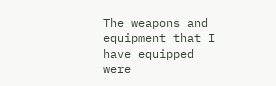The weapons and equipment that I have equipped were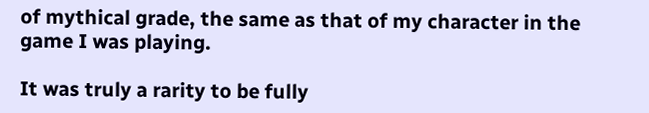of mythical grade, the same as that of my character in the game I was playing.

It was truly a rarity to be fully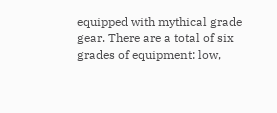equipped with mythical grade gear. There are a total of six grades of equipment: low,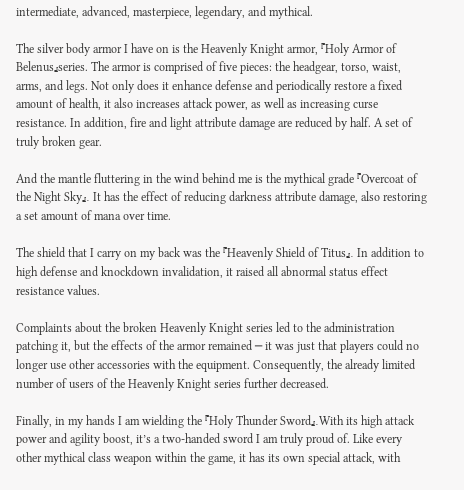intermediate, advanced, masterpiece, legendary, and mythical.

The silver body armor I have on is the Heavenly Knight armor, 『Holy Armor of Belenus』series. The armor is comprised of five pieces: the headgear, torso, waist, arms, and legs. Not only does it enhance defense and periodically restore a fixed amount of health, it also increases attack power, as well as increasing curse resistance. In addition, fire and light attribute damage are reduced by half. A set of truly broken gear.

And the mantle fluttering in the wind behind me is the mythical grade 『Overcoat of the Night Sky』. It has the effect of reducing darkness attribute damage, also restoring a set amount of mana over time.

The shield that I carry on my back was the 『Heavenly Shield of Titus』. In addition to high defense and knockdown invalidation, it raised all abnormal status effect resistance values.

Complaints about the broken Heavenly Knight series led to the administration patching it, but the effects of the armor remained ─ it was just that players could no longer use other accessories with the equipment. Consequently, the already limited number of users of the Heavenly Knight series further decreased.

Finally, in my hands I am wielding the 『Holy Thunder Sword』.With its high attack power and agility boost, it’s a two-handed sword I am truly proud of. Like every other mythical class weapon within the game, it has its own special attack, with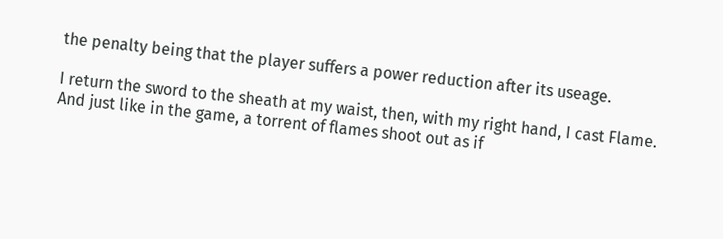the penalty being that the player suffers a power reduction after its useage.

I return the sword to the sheath at my waist, then, with my right hand, I cast Flame. And just like in the game, a torrent of flames shoot out as if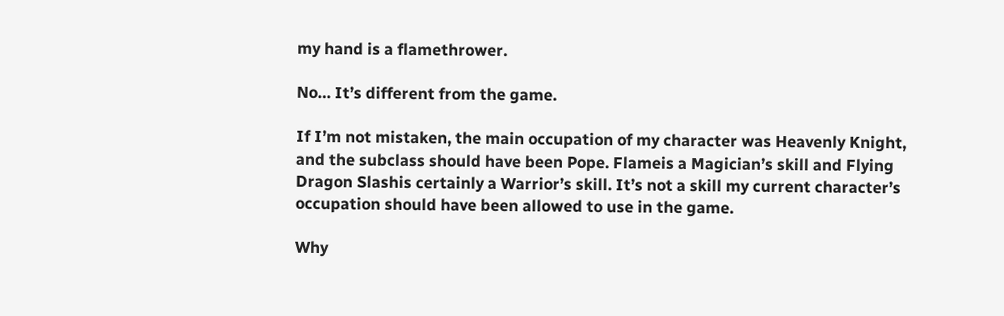my hand is a flamethrower.

No… It’s different from the game.

If I’m not mistaken, the main occupation of my character was Heavenly Knight, and the subclass should have been Pope. Flameis a Magician’s skill and Flying Dragon Slashis certainly a Warrior’s skill. It’s not a skill my current character’s occupation should have been allowed to use in the game.

Why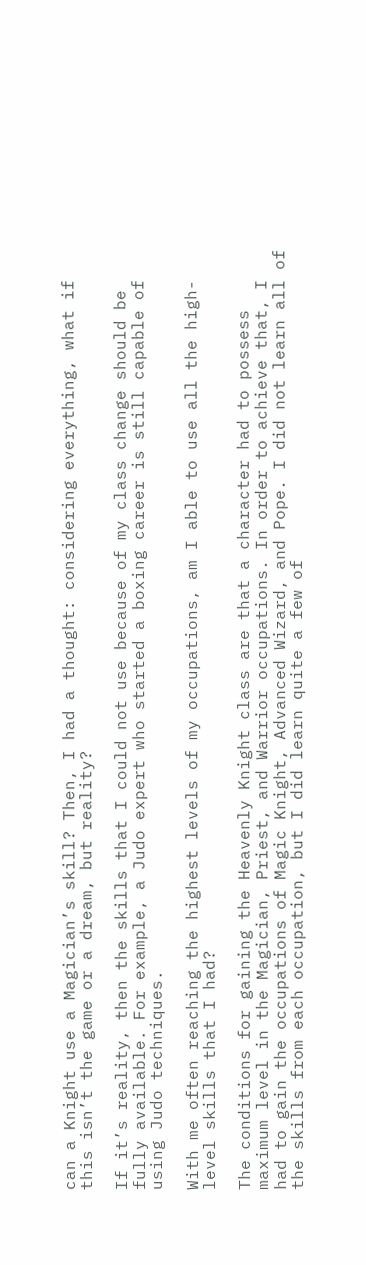can a Knight use a Magician’s skill? Then, I had a thought: considering everything, what if this isn’t the game or a dream, but reality?

If it’s reality, then the skills that I could not use because of my class change should be fully available. For example, a Judo expert who started a boxing career is still capable of using Judo techniques.

With me often reaching the highest levels of my occupations, am I able to use all the high-level skills that I had?

The conditions for gaining the Heavenly Knight class are that a character had to possess maximum level in the Magician, Priest, and Warrior occupations. In order to achieve that, I had to gain the occupations of Magic Knight, Advanced Wizard, and Pope. I did not learn all of the skills from each occupation, but I did learn quite a few of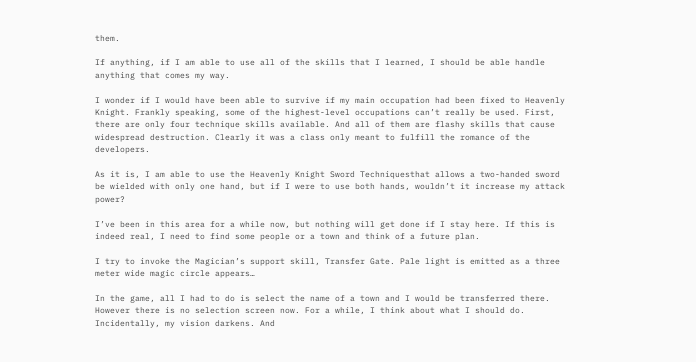them.

If anything, if I am able to use all of the skills that I learned, I should be able handle anything that comes my way.

I wonder if I would have been able to survive if my main occupation had been fixed to Heavenly Knight. Frankly speaking, some of the highest-level occupations can’t really be used. First, there are only four technique skills available. And all of them are flashy skills that cause widespread destruction. Clearly it was a class only meant to fulfill the romance of the developers.

As it is, I am able to use the Heavenly Knight Sword Techniquesthat allows a two-handed sword be wielded with only one hand, but if I were to use both hands, wouldn’t it increase my attack power?

I’ve been in this area for a while now, but nothing will get done if I stay here. If this is indeed real, I need to find some people or a town and think of a future plan.

I try to invoke the Magician’s support skill, Transfer Gate. Pale light is emitted as a three meter wide magic circle appears…

In the game, all I had to do is select the name of a town and I would be transferred there. However there is no selection screen now. For a while, I think about what I should do. Incidentally, my vision darkens. And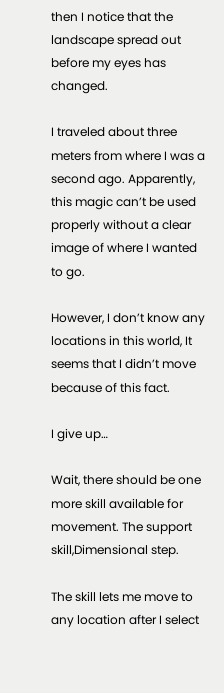then I notice that the landscape spread out before my eyes has changed.

I traveled about three meters from where I was a second ago. Apparently, this magic can’t be used properly without a clear image of where I wanted to go.

However, I don’t know any locations in this world, It seems that I didn’t move because of this fact.

I give up…

Wait, there should be one more skill available for movement. The support skill,Dimensional step.

The skill lets me move to any location after I select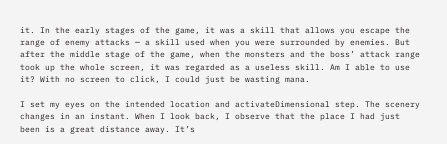it. In the early stages of the game, it was a skill that allows you escape the range of enemy attacks ─ a skill used when you were surrounded by enemies. But after the middle stage of the game, when the monsters and the boss’ attack range took up the whole screen, it was regarded as a useless skill. Am I able to use it? With no screen to click, I could just be wasting mana.

I set my eyes on the intended location and activateDimensional step. The scenery changes in an instant. When I look back, I observe that the place I had just been is a great distance away. It’s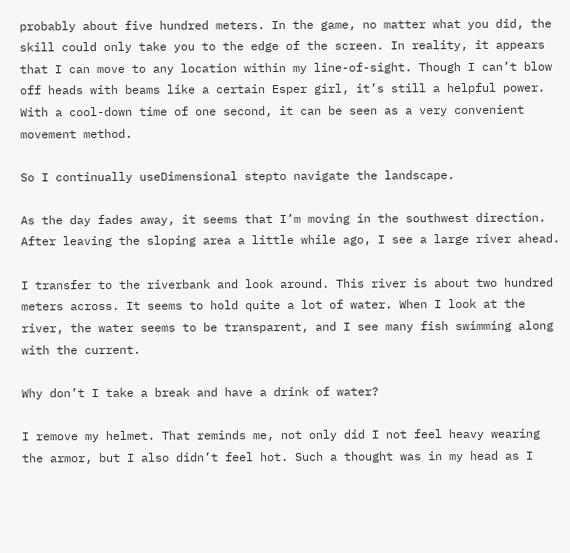probably about five hundred meters. In the game, no matter what you did, the skill could only take you to the edge of the screen. In reality, it appears that I can move to any location within my line-of-sight. Though I can’t blow off heads with beams like a certain Esper girl, it’s still a helpful power. With a cool-down time of one second, it can be seen as a very convenient movement method.

So I continually useDimensional stepto navigate the landscape.

As the day fades away, it seems that I’m moving in the southwest direction. After leaving the sloping area a little while ago, I see a large river ahead.

I transfer to the riverbank and look around. This river is about two hundred meters across. It seems to hold quite a lot of water. When I look at the river, the water seems to be transparent, and I see many fish swimming along with the current.

Why don’t I take a break and have a drink of water?

I remove my helmet. That reminds me, not only did I not feel heavy wearing the armor, but I also didn’t feel hot. Such a thought was in my head as I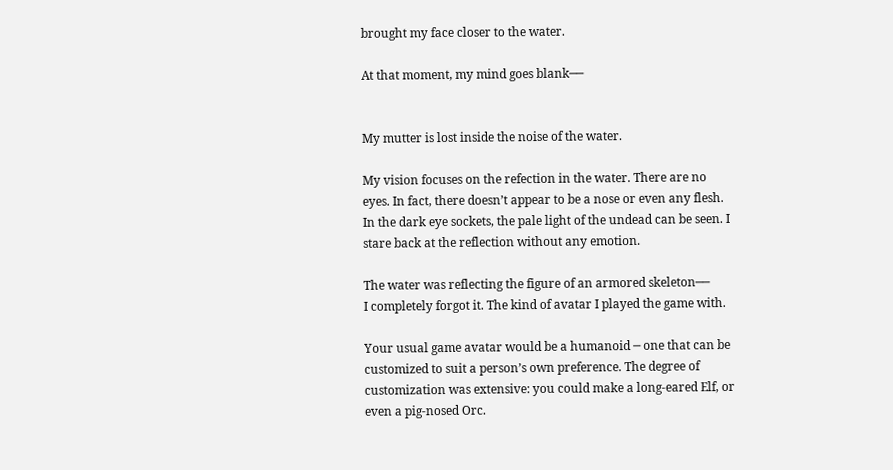brought my face closer to the water.

At that moment, my mind goes blank──


My mutter is lost inside the noise of the water.

My vision focuses on the refection in the water. There are no eyes. In fact, there doesn’t appear to be a nose or even any flesh. In the dark eye sockets, the pale light of the undead can be seen. I stare back at the reflection without any emotion.

The water was reflecting the figure of an armored skeleton──
I completely forgot it. The kind of avatar I played the game with.

Your usual game avatar would be a humanoid ─ one that can be customized to suit a person’s own preference. The degree of customization was extensive: you could make a long-eared Elf, or even a pig-nosed Orc.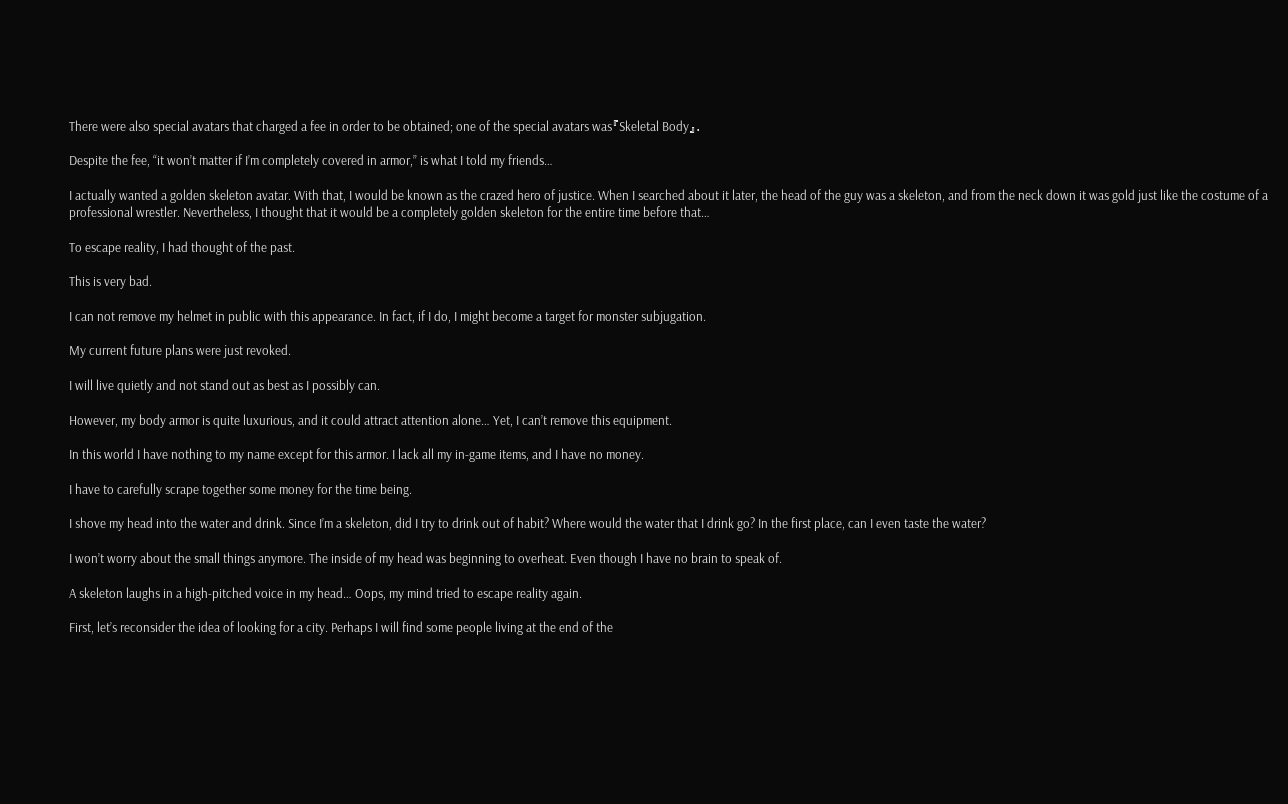There were also special avatars that charged a fee in order to be obtained; one of the special avatars was『Skeletal Body』.

Despite the fee, “it won’t matter if I’m completely covered in armor,” is what I told my friends…

I actually wanted a golden skeleton avatar. With that, I would be known as the crazed hero of justice. When I searched about it later, the head of the guy was a skeleton, and from the neck down it was gold just like the costume of a professional wrestler. Nevertheless, I thought that it would be a completely golden skeleton for the entire time before that…

To escape reality, I had thought of the past.

This is very bad.

I can not remove my helmet in public with this appearance. In fact, if I do, I might become a target for monster subjugation.

My current future plans were just revoked.

I will live quietly and not stand out as best as I possibly can.

However, my body armor is quite luxurious, and it could attract attention alone… Yet, I can’t remove this equipment.

In this world I have nothing to my name except for this armor. I lack all my in-game items, and I have no money.

I have to carefully scrape together some money for the time being.

I shove my head into the water and drink. Since I’m a skeleton, did I try to drink out of habit? Where would the water that I drink go? In the first place, can I even taste the water?

I won’t worry about the small things anymore. The inside of my head was beginning to overheat. Even though I have no brain to speak of.

A skeleton laughs in a high-pitched voice in my head… Oops, my mind tried to escape reality again.

First, let’s reconsider the idea of looking for a city. Perhaps I will find some people living at the end of the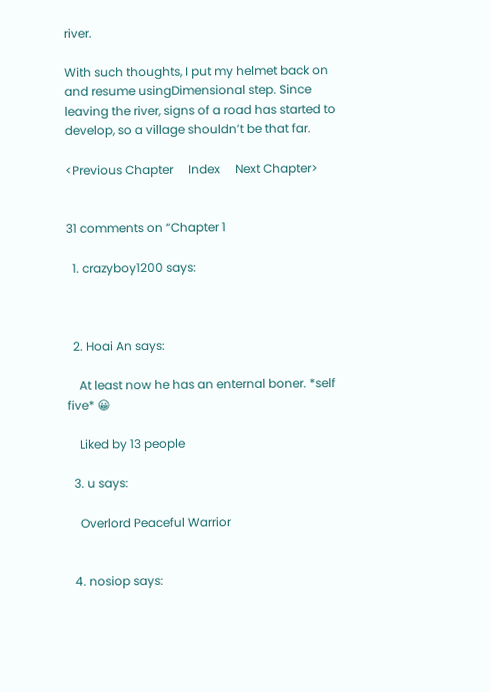river.

With such thoughts, I put my helmet back on and resume usingDimensional step. Since leaving the river, signs of a road has started to develop, so a village shouldn’t be that far.

<Previous Chapter     Index     Next Chapter>


31 comments on “Chapter 1

  1. crazyboy1200 says:



  2. Hoai An says:

    At least now he has an enternal boner. *self five* 😀

    Liked by 13 people

  3. u says:

    Overlord Peaceful Warrior


  4. nosiop says: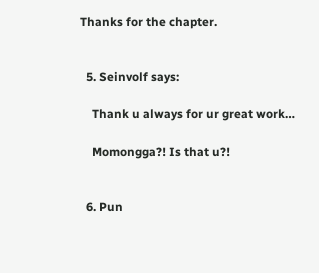Thanks for the chapter.


  5. Seinvolf says:

    Thank u always for ur great work…

    Momongga?! Is that u?!


  6. Pun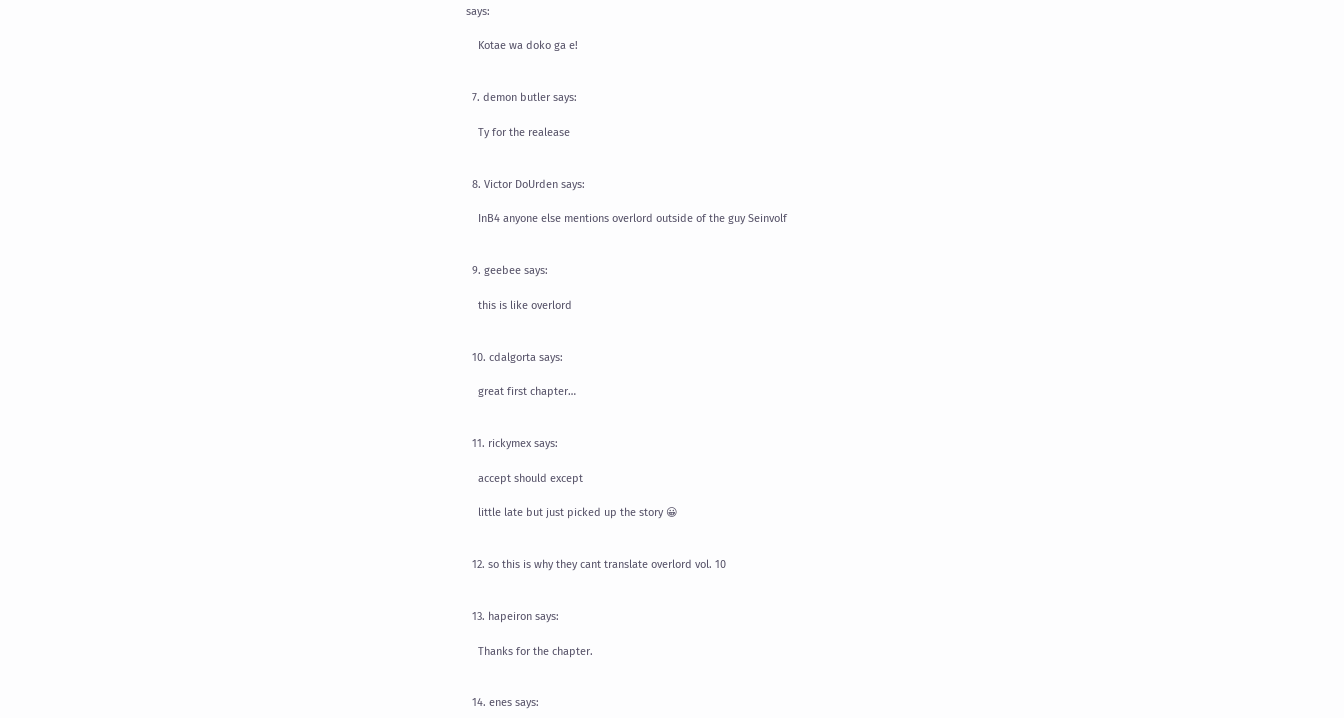says:

    Kotae wa doko ga e!


  7. demon butler says:

    Ty for the realease


  8. Victor DoUrden says:

    InB4 anyone else mentions overlord outside of the guy Seinvolf


  9. geebee says:

    this is like overlord


  10. cdalgorta says:

    great first chapter…


  11. rickymex says:

    accept should except

    little late but just picked up the story 😀


  12. so this is why they cant translate overlord vol. 10


  13. hapeiron says:

    Thanks for the chapter.


  14. enes says: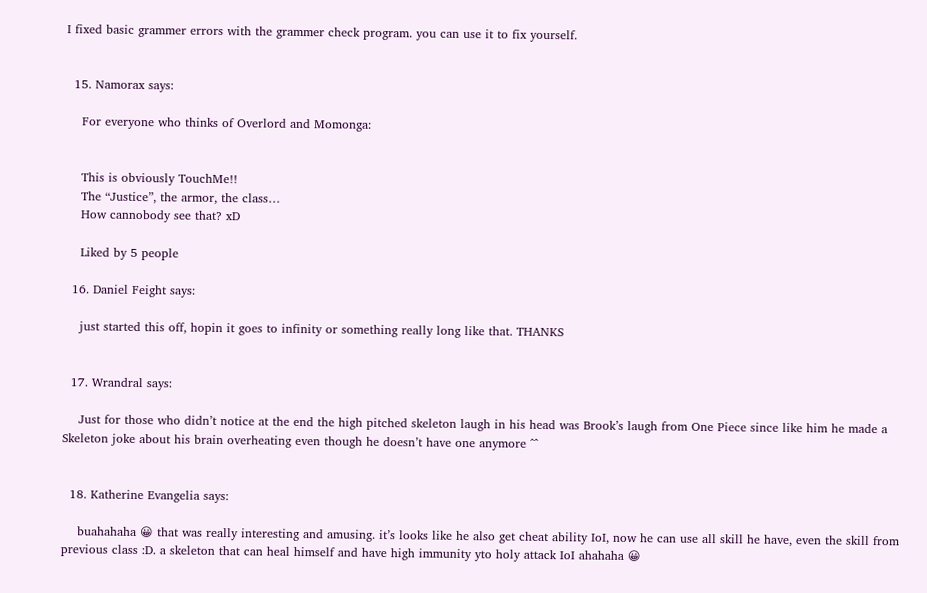I fixed basic grammer errors with the grammer check program. you can use it to fix yourself.


  15. Namorax says:

    For everyone who thinks of Overlord and Momonga:


    This is obviously TouchMe!!
    The “Justice”, the armor, the class…
    How cannobody see that? xD

    Liked by 5 people

  16. Daniel Feight says:

    just started this off, hopin it goes to infinity or something really long like that. THANKS


  17. Wrandral says:

    Just for those who didn’t notice at the end the high pitched skeleton laugh in his head was Brook’s laugh from One Piece since like him he made a Skeleton joke about his brain overheating even though he doesn’t have one anymore ^^


  18. Katherine Evangelia says:

    buahahaha 😀 that was really interesting and amusing. it’s looks like he also get cheat ability IoI, now he can use all skill he have, even the skill from previous class :D. a skeleton that can heal himself and have high immunity yto holy attack IoI ahahaha 😀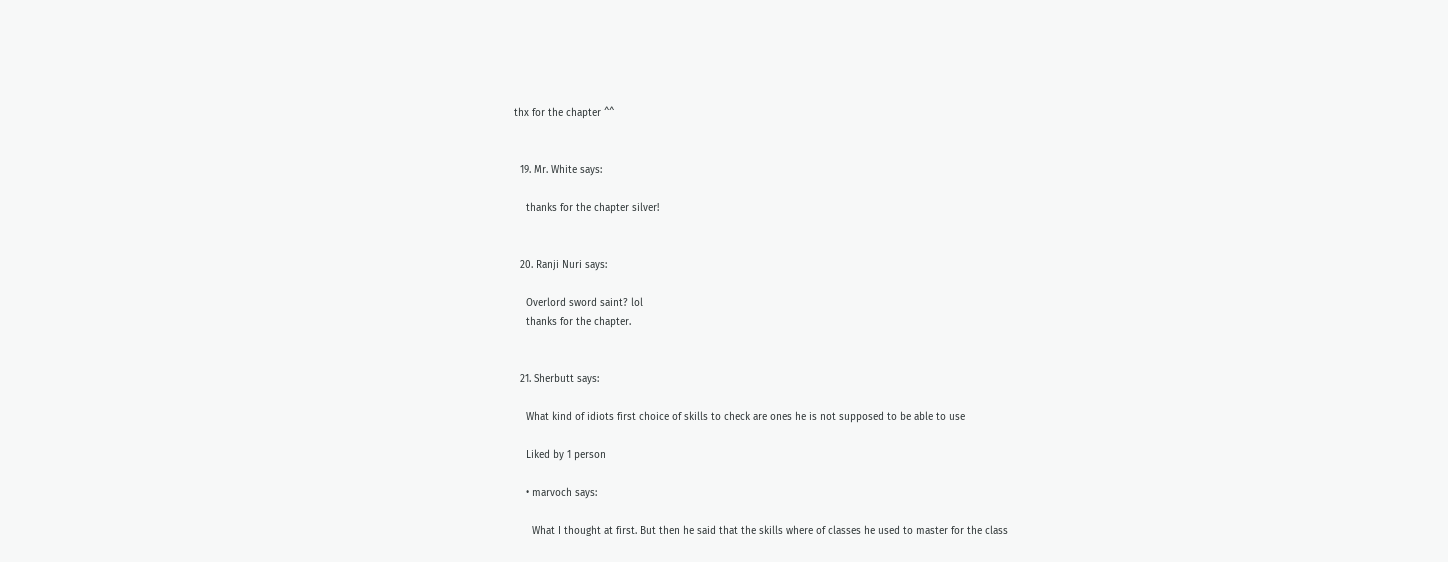thx for the chapter ^^


  19. Mr. White says:

    thanks for the chapter silver!


  20. Ranji Nuri says:

    Overlord sword saint? lol
    thanks for the chapter.


  21. Sherbutt says:

    What kind of idiots first choice of skills to check are ones he is not supposed to be able to use

    Liked by 1 person

    • marvoch says:

      What I thought at first. But then he said that the skills where of classes he used to master for the class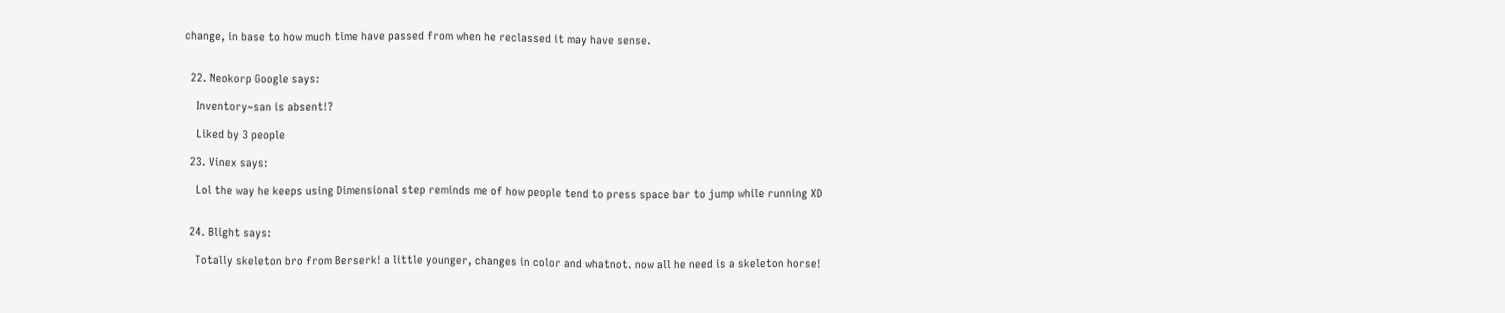change, in base to how much time have passed from when he reclassed it may have sense.


  22. Neokorp Google says:

    Inventory~san is absent!?

    Liked by 3 people

  23. Vinex says:

    Lol the way he keeps using Dimensional step reminds me of how people tend to press space bar to jump while running XD


  24. Blight says:

    Totally skeleton bro from Berserk! a little younger, changes in color and whatnot. now all he need is a skeleton horse!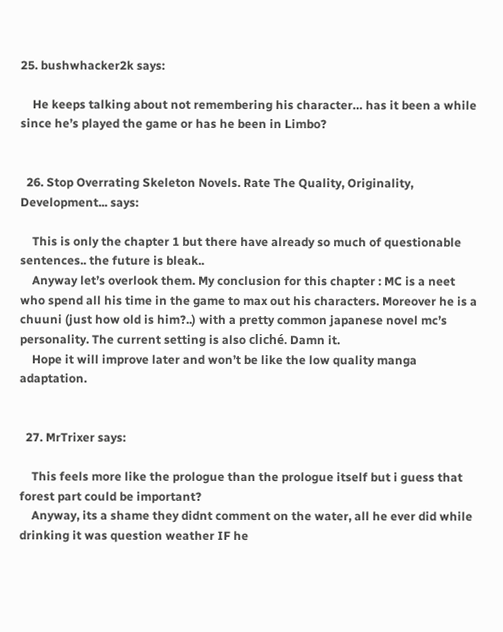25. bushwhacker2k says:

    He keeps talking about not remembering his character… has it been a while since he’s played the game or has he been in Limbo?


  26. Stop Overrating Skeleton Novels. Rate The Quality, Originality, Development... says:

    This is only the chapter 1 but there have already so much of questionable sentences.. the future is bleak..
    Anyway let’s overlook them. My conclusion for this chapter : MC is a neet who spend all his time in the game to max out his characters. Moreover he is a chuuni (just how old is him?..) with a pretty common japanese novel mc’s personality. The current setting is also cliché. Damn it.
    Hope it will improve later and won’t be like the low quality manga adaptation.


  27. MrTrixer says:

    This feels more like the prologue than the prologue itself but i guess that forest part could be important?
    Anyway, its a shame they didnt comment on the water, all he ever did while drinking it was question weather IF he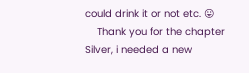could drink it or not etc. 😛
    Thank you for the chapter Silver, i needed a new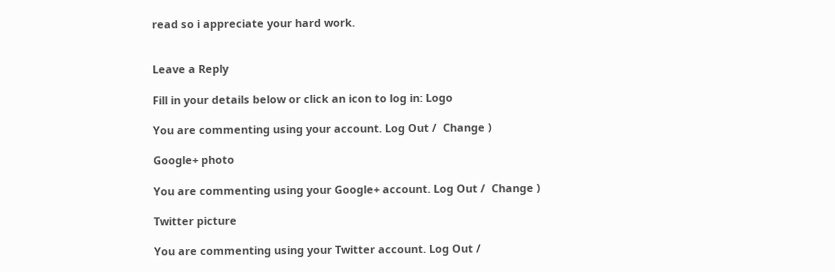read so i appreciate your hard work.


Leave a Reply

Fill in your details below or click an icon to log in: Logo

You are commenting using your account. Log Out /  Change )

Google+ photo

You are commenting using your Google+ account. Log Out /  Change )

Twitter picture

You are commenting using your Twitter account. Log Out /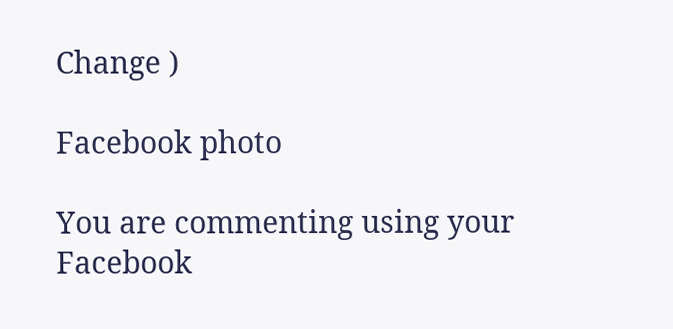Change )

Facebook photo

You are commenting using your Facebook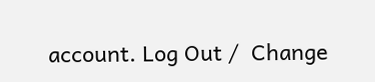account. Log Out /  Change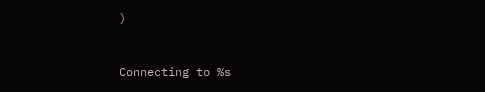)


Connecting to %s